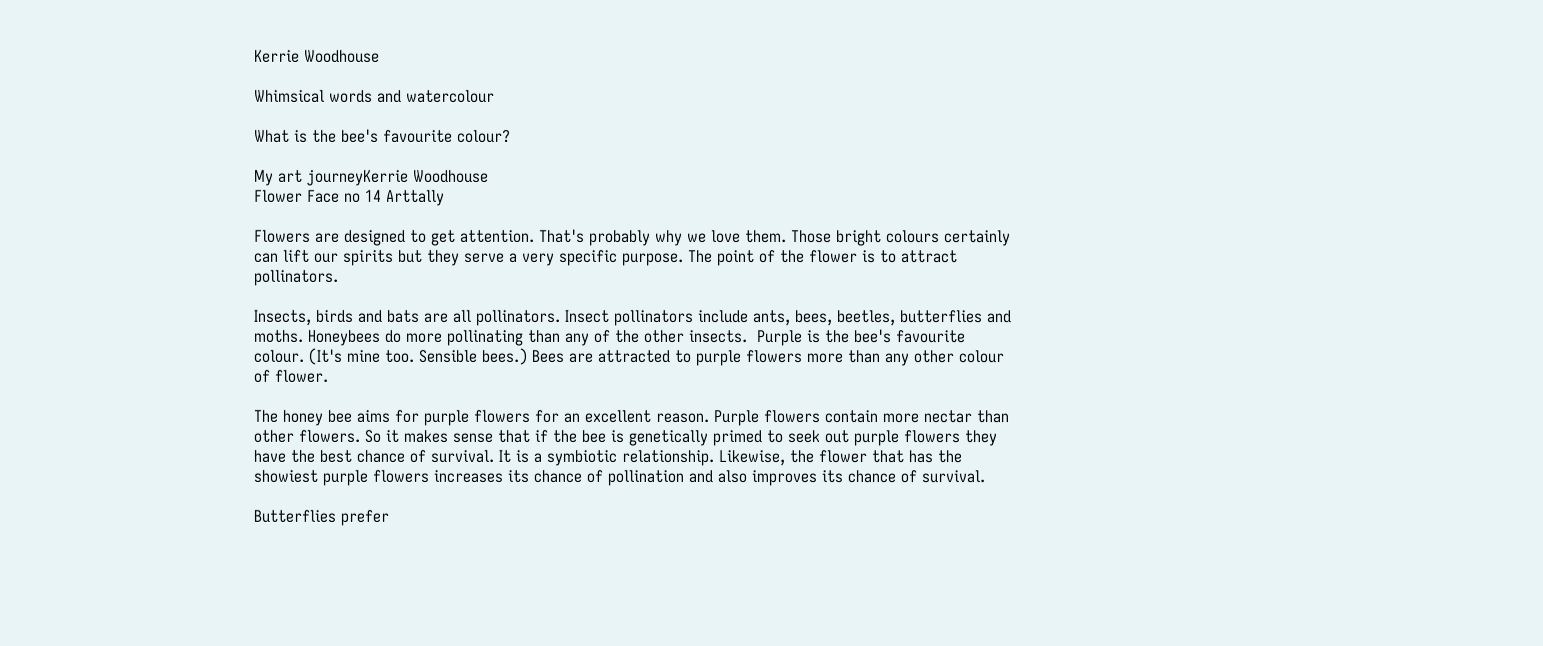Kerrie Woodhouse

Whimsical words and watercolour

What is the bee's favourite colour?

My art journeyKerrie Woodhouse
Flower Face no 14 Arttally

Flowers are designed to get attention. That's probably why we love them. Those bright colours certainly can lift our spirits but they serve a very specific purpose. The point of the flower is to attract pollinators.

Insects, birds and bats are all pollinators. Insect pollinators include ants, bees, beetles, butterflies and moths. Honeybees do more pollinating than any of the other insects.  Purple is the bee's favourite colour. (It's mine too. Sensible bees.) Bees are attracted to purple flowers more than any other colour of flower.

The honey bee aims for purple flowers for an excellent reason. Purple flowers contain more nectar than other flowers. So it makes sense that if the bee is genetically primed to seek out purple flowers they have the best chance of survival. It is a symbiotic relationship. Likewise, the flower that has the showiest purple flowers increases its chance of pollination and also improves its chance of survival.

Butterflies prefer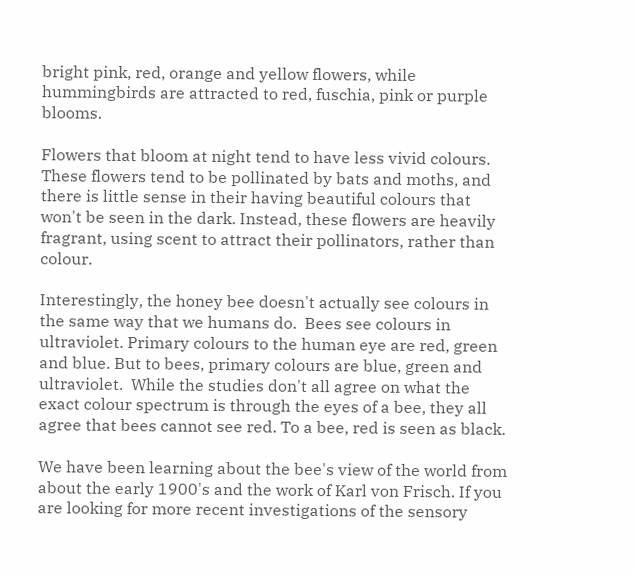bright pink, red, orange and yellow flowers, while hummingbirds are attracted to red, fuschia, pink or purple blooms.

Flowers that bloom at night tend to have less vivid colours.  These flowers tend to be pollinated by bats and moths, and there is little sense in their having beautiful colours that won't be seen in the dark. Instead, these flowers are heavily fragrant, using scent to attract their pollinators, rather than colour.

Interestingly, the honey bee doesn't actually see colours in the same way that we humans do.  Bees see colours in ultraviolet. Primary colours to the human eye are red, green and blue. But to bees, primary colours are blue, green and ultraviolet.  While the studies don't all agree on what the exact colour spectrum is through the eyes of a bee, they all agree that bees cannot see red. To a bee, red is seen as black.

We have been learning about the bee's view of the world from about the early 1900's and the work of Karl von Frisch. If you are looking for more recent investigations of the sensory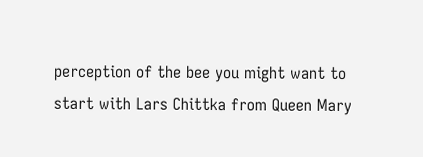perception of the bee you might want to start with Lars Chittka from Queen Mary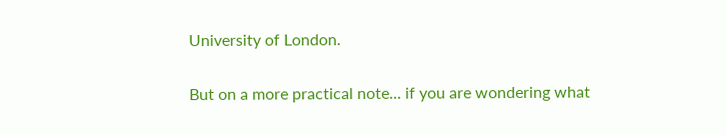University of London.

But on a more practical note... if you are wondering what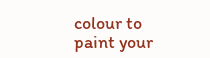colour to paint your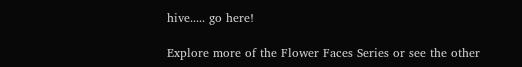hive..... go here!

Explore more of the Flower Faces Series or see the other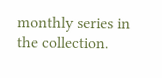monthly series in the collection.